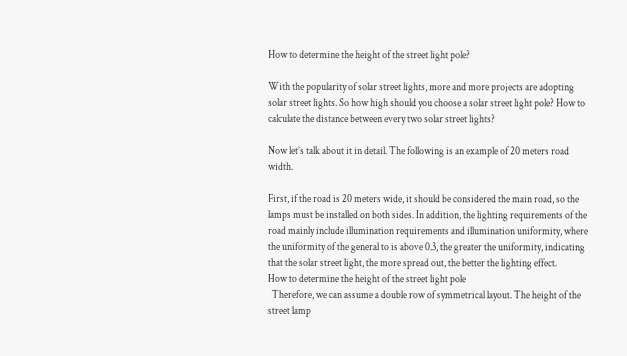How to determine the height of the street light pole?

With the popularity of solar street lights, more and more projects are adopting solar street lights. So how high should you choose a solar street light pole? How to calculate the distance between every two solar street lights?

Now let’s talk about it in detail. The following is an example of 20 meters road width.

First, if the road is 20 meters wide, it should be considered the main road, so the lamps must be installed on both sides. In addition, the lighting requirements of the road mainly include illumination requirements and illumination uniformity, where the uniformity of the general to is above 0.3, the greater the uniformity, indicating that the solar street light, the more spread out, the better the lighting effect.
How to determine the height of the street light pole
  Therefore, we can assume a double row of symmetrical layout. The height of the street lamp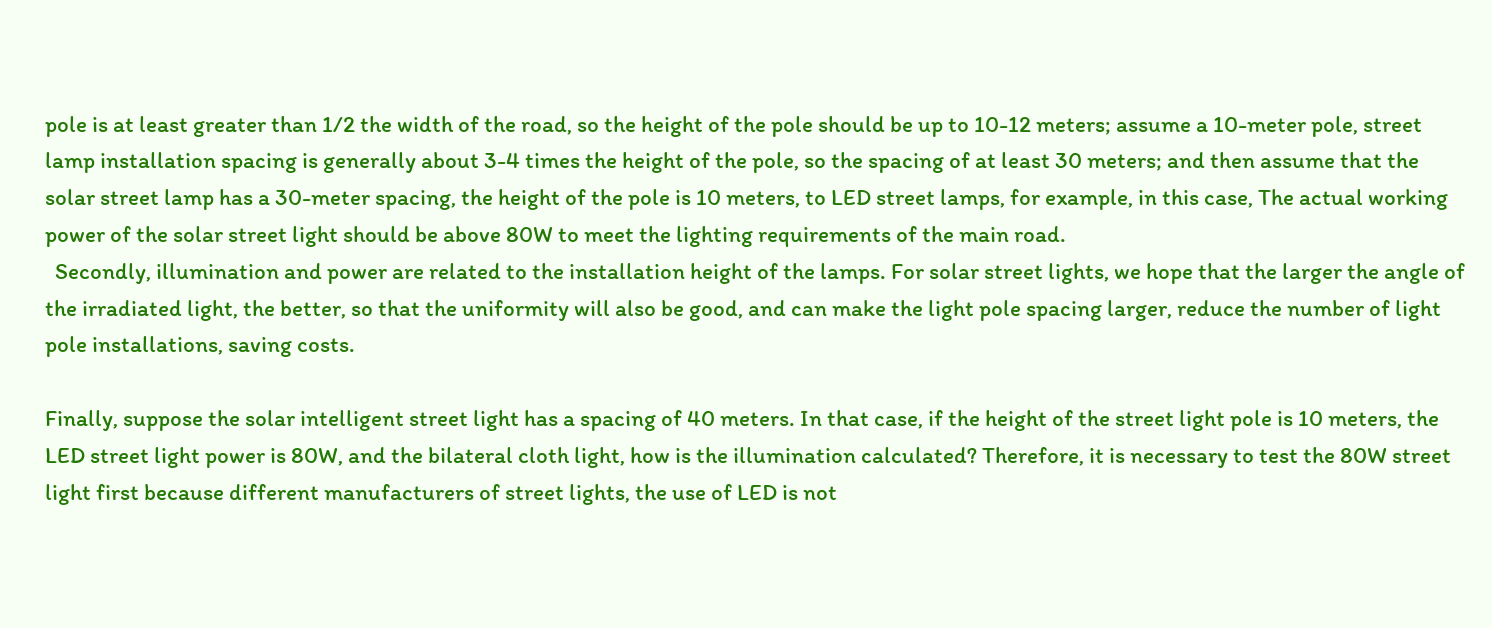pole is at least greater than 1/2 the width of the road, so the height of the pole should be up to 10-12 meters; assume a 10-meter pole, street lamp installation spacing is generally about 3-4 times the height of the pole, so the spacing of at least 30 meters; and then assume that the solar street lamp has a 30-meter spacing, the height of the pole is 10 meters, to LED street lamps, for example, in this case, The actual working power of the solar street light should be above 80W to meet the lighting requirements of the main road.
  Secondly, illumination and power are related to the installation height of the lamps. For solar street lights, we hope that the larger the angle of the irradiated light, the better, so that the uniformity will also be good, and can make the light pole spacing larger, reduce the number of light pole installations, saving costs.

Finally, suppose the solar intelligent street light has a spacing of 40 meters. In that case, if the height of the street light pole is 10 meters, the LED street light power is 80W, and the bilateral cloth light, how is the illumination calculated? Therefore, it is necessary to test the 80W street light first because different manufacturers of street lights, the use of LED is not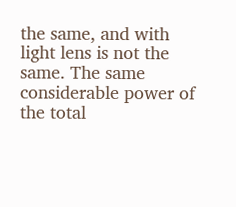the same, and with light lens is not the same. The same considerable power of the total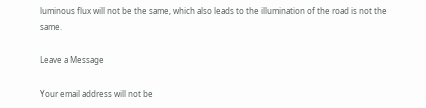luminous flux will not be the same, which also leads to the illumination of the road is not the same.

Leave a Message

Your email address will not be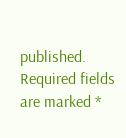published. Required fields are marked *